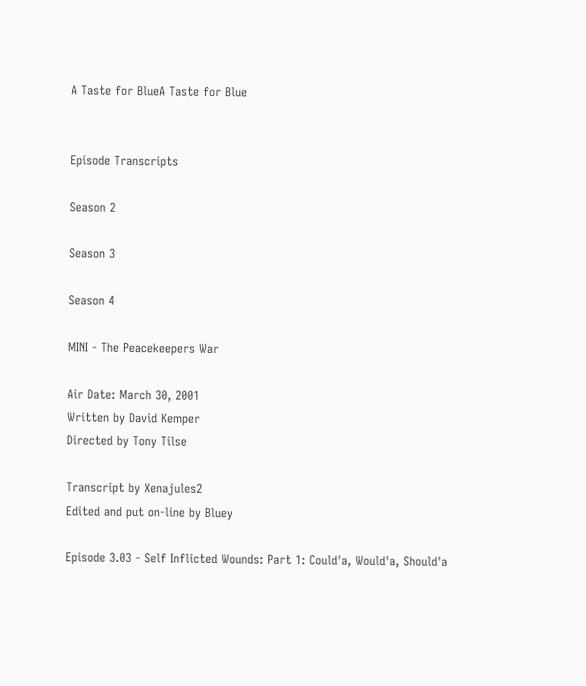A Taste for BlueA Taste for Blue


Episode Transcripts

Season 2

Season 3

Season 4

MINI - The Peacekeepers War

Air Date: March 30, 2001
Written by David Kemper
Directed by Tony Tilse

Transcript by Xenajules2
Edited and put on-line by Bluey

Episode 3.03 - Self Inflicted Wounds: Part 1: Could'a, Would'a, Should'a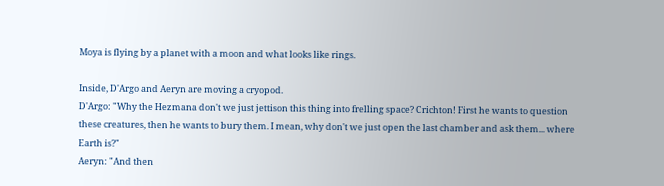Moya is flying by a planet with a moon and what looks like rings.

Inside, D'Argo and Aeryn are moving a cryopod.
D'Argo: "Why the Hezmana don't we just jettison this thing into frelling space? Crichton! First he wants to question these creatures, then he wants to bury them. I mean, why don't we just open the last chamber and ask them... where Earth is?"
Aeryn: "And then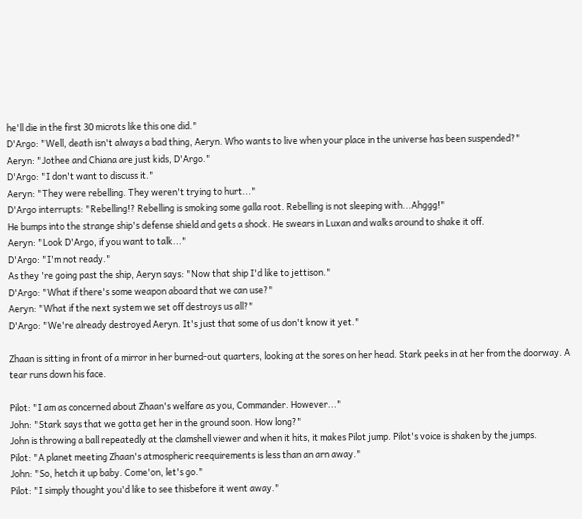he'll die in the first 30 microts like this one did."
D'Argo: "Well, death isn't always a bad thing, Aeryn. Who wants to live when your place in the universe has been suspended?"
Aeryn: "Jothee and Chiana are just kids, D'Argo."
D'Argo: "I don't want to discuss it."
Aeryn: "They were rebelling. They weren't trying to hurt..."
D'Argo interrupts: "Rebelling!? Rebelling is smoking some galla root. Rebelling is not sleeping with...Ahggg!"
He bumps into the strange ship's defense shield and gets a shock. He swears in Luxan and walks around to shake it off.
Aeryn: "Look D'Argo, if you want to talk..."
D'Argo: "I'm not ready."
As they 're going past the ship, Aeryn says: "Now that ship I'd like to jettison."
D'Argo: "What if there's some weapon aboard that we can use?"
Aeryn: "What if the next system we set off destroys us all?"
D'Argo: "We're already destroyed Aeryn. It's just that some of us don't know it yet."

Zhaan is sitting in front of a mirror in her burned-out quarters, looking at the sores on her head. Stark peeks in at her from the doorway. A tear runs down his face.

Pilot: "I am as concerned about Zhaan's welfare as you, Commander. However..."
John: "Stark says that we gotta get her in the ground soon. How long?"
John is throwing a ball repeatedly at the clamshell viewer and when it hits, it makes Pilot jump. Pilot's voice is shaken by the jumps.
Pilot: "A planet meeting Zhaan's atmospheric reequirements is less than an arn away."
John: "So, hetch it up baby. Come'on, let's go."
Pilot: "I simply thought you'd like to see thisbefore it went away."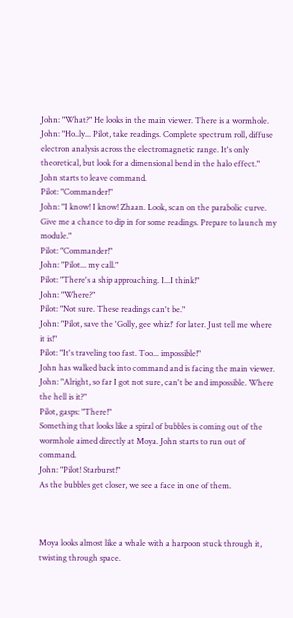John: "What?" He looks in the main viewer. There is a wormhole.
John: "Ho..ly... Pilot, take readings. Complete spectrum roll, diffuse electron analysis across the electromagnetic range. It's only theoretical, but look for a dimensional bend in the halo effect." John starts to leave command.
Pilot: "Commander!"
John: "I know! I know! Zhaan. Look, scan on the parabolic curve. Give me a chance to dip in for some readings. Prepare to launch my module."
Pilot: "Commander!"
John: "Pilot... my call."
Pilot: "There's a ship approaching. I...I think!"
John: "Where?"
Pilot: "Not sure. These readings can't be."
John: "Pilot, save the 'Golly, gee whiz!' for later. Just tell me where it is!"
Pilot: "It's traveling too fast. Too... impossible!"
John has walked back into command and is facing the main viewer.
John: "Alright, so far I got not sure, can't be and impossible. Where the hell is it?"
Pilot, gasps: "There!"
Something that looks like a spiral of bubbles is coming out of the wormhole aimed directly at Moya. John starts to run out of command.
John: "Pilot! Starburst!"
As the bubbles get closer, we see a face in one of them.



Moya looks almost like a whale with a harpoon stuck through it, twisting through space.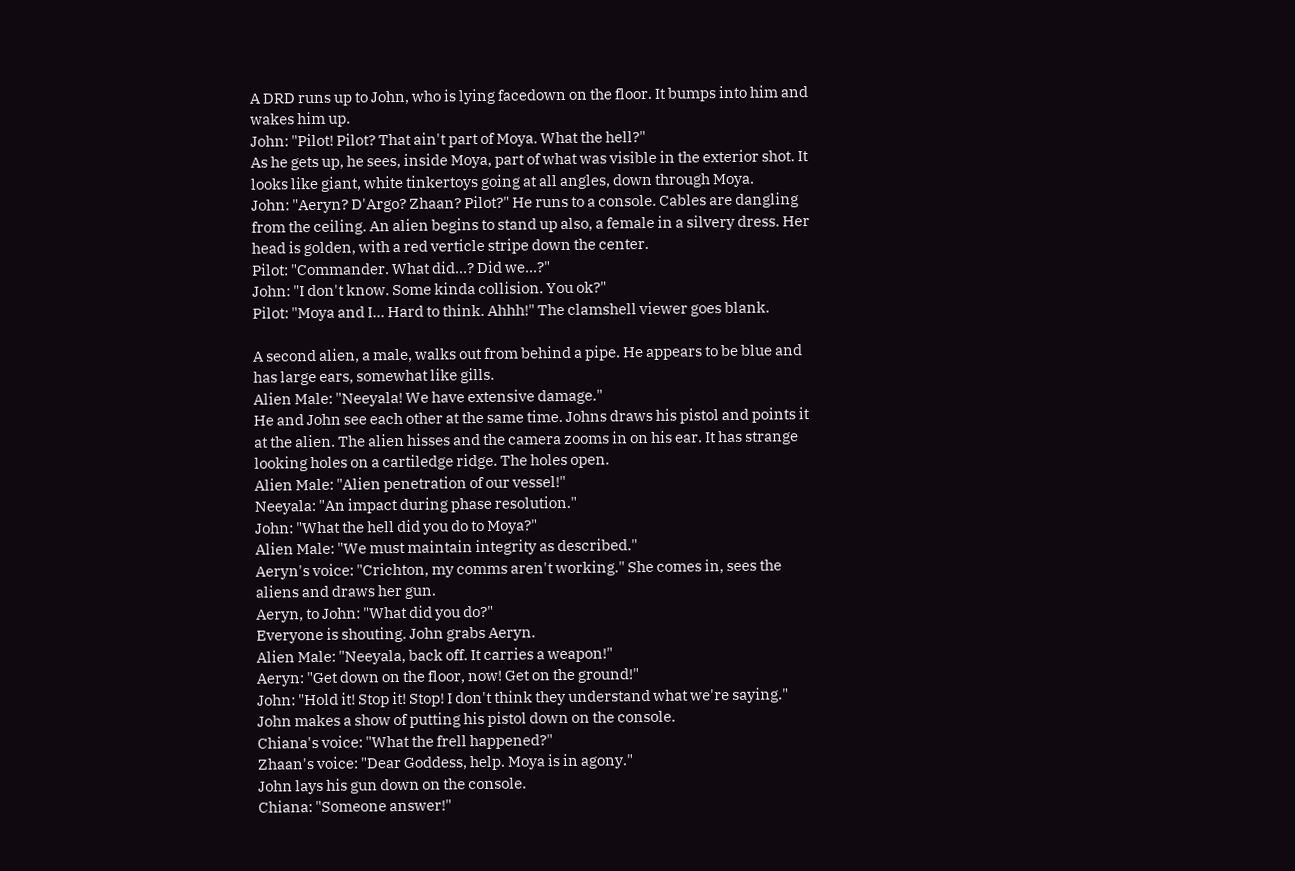A DRD runs up to John, who is lying facedown on the floor. It bumps into him and wakes him up.
John: "Pilot! Pilot? That ain't part of Moya. What the hell?"
As he gets up, he sees, inside Moya, part of what was visible in the exterior shot. It looks like giant, white tinkertoys going at all angles, down through Moya.
John: "Aeryn? D'Argo? Zhaan? Pilot?" He runs to a console. Cables are dangling from the ceiling. An alien begins to stand up also, a female in a silvery dress. Her head is golden, with a red verticle stripe down the center.
Pilot: "Commander. What did...? Did we...?"
John: "I don't know. Some kinda collision. You ok?"
Pilot: "Moya and I... Hard to think. Ahhh!" The clamshell viewer goes blank.

A second alien, a male, walks out from behind a pipe. He appears to be blue and has large ears, somewhat like gills.
Alien Male: "Neeyala! We have extensive damage."
He and John see each other at the same time. Johns draws his pistol and points it at the alien. The alien hisses and the camera zooms in on his ear. It has strange looking holes on a cartiledge ridge. The holes open.
Alien Male: "Alien penetration of our vessel!"
Neeyala: "An impact during phase resolution."
John: "What the hell did you do to Moya?"
Alien Male: "We must maintain integrity as described."
Aeryn's voice: "Crichton, my comms aren't working." She comes in, sees the aliens and draws her gun.
Aeryn, to John: "What did you do?"
Everyone is shouting. John grabs Aeryn.
Alien Male: "Neeyala, back off. It carries a weapon!"
Aeryn: "Get down on the floor, now! Get on the ground!"
John: "Hold it! Stop it! Stop! I don't think they understand what we're saying."
John makes a show of putting his pistol down on the console.
Chiana's voice: "What the frell happened?"
Zhaan's voice: "Dear Goddess, help. Moya is in agony."
John lays his gun down on the console.
Chiana: "Someone answer!"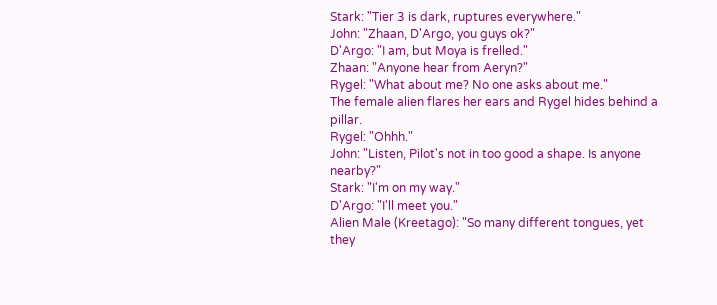Stark: "Tier 3 is dark, ruptures everywhere."
John: "Zhaan, D'Argo, you guys ok?"
D'Argo: "I am, but Moya is frelled."
Zhaan: "Anyone hear from Aeryn?"
Rygel: "What about me? No one asks about me."
The female alien flares her ears and Rygel hides behind a pillar.
Rygel: "Ohhh."
John: "Listen, Pilot's not in too good a shape. Is anyone nearby?"
Stark: "I'm on my way."
D'Argo: "I'll meet you."
Alien Male (Kreetago): "So many different tongues, yet they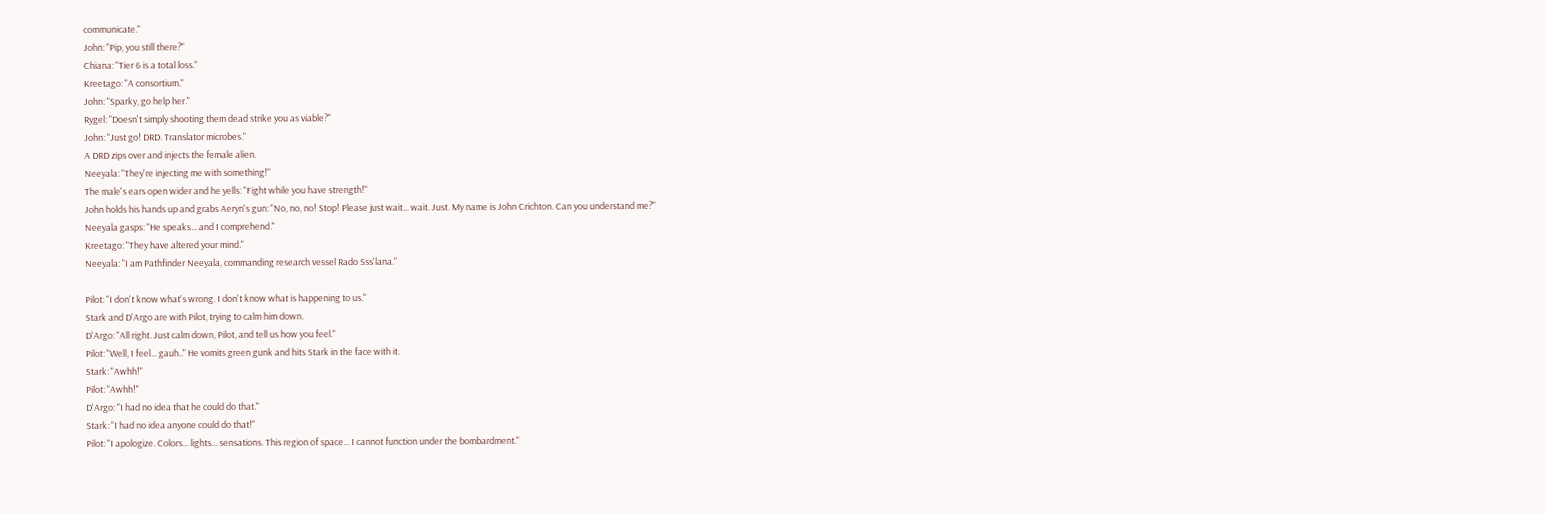communicate."
John: "Pip, you still there?"
Chiana: "Tier 6 is a total loss."
Kreetago: "A consortium."
John: "Sparky, go help her."
Rygel: "Doesn't simply shooting them dead strike you as viable?"
John: "Just go! DRD. Translator microbes."
A DRD zips over and injects the female alien.
Neeyala: "They're injecting me with something!"
The male's ears open wider and he yells: "Fight while you have strength!"
John holds his hands up and grabs Aeryn's gun: "No, no, no! Stop! Please just wait... wait. Just. My name is John Crichton. Can you understand me?"
Neeyala gasps: "He speaks... and I comprehend."
Kreetago: "They have altered your mind."
Neeyala: "I am Pathfinder Neeyala, commanding research vessel Rado Sss'lana."

Pilot: "I don't know what's wrong. I don't know what is happening to us."
Stark and D'Argo are with Pilot, trying to calm him down.
D'Argo: "All right. Just calm down, Pilot, and tell us how you feel."
Pilot: "Well, I feel... gauh.." He vomits green gunk and hits Stark in the face with it.
Stark: "Awhh!"
Pilot: "Awhh!"
D'Argo: "I had no idea that he could do that."
Stark: "I had no idea anyone could do that!"
Pilot: "I apologize. Colors... lights... sensations. This region of space... I cannot function under the bombardment."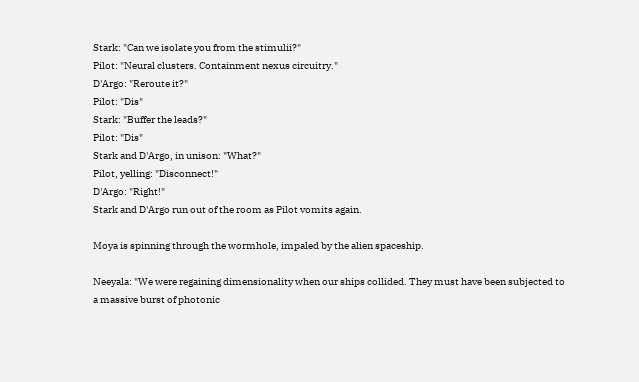Stark: "Can we isolate you from the stimulii?"
Pilot: "Neural clusters. Containment nexus circuitry."
D'Argo: "Reroute it?"
Pilot: "Dis"
Stark: "Buffer the leads?"
Pilot: "Dis"
Stark and D'Argo, in unison: "What?"
Pilot, yelling: "Disconnect!"
D'Argo: "Right!"
Stark and D'Argo run out of the room as Pilot vomits again.

Moya is spinning through the wormhole, impaled by the alien spaceship.

Neeyala: "We were regaining dimensionality when our ships collided. They must have been subjected to a massive burst of photonic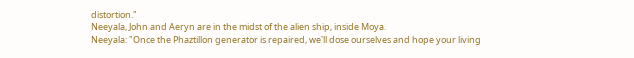distortion."
Neeyala, John and Aeryn are in the midst of the alien ship, inside Moya.
Neeyala: "Once the Phaztillon generator is repaired, we'll dose ourselves and hope your living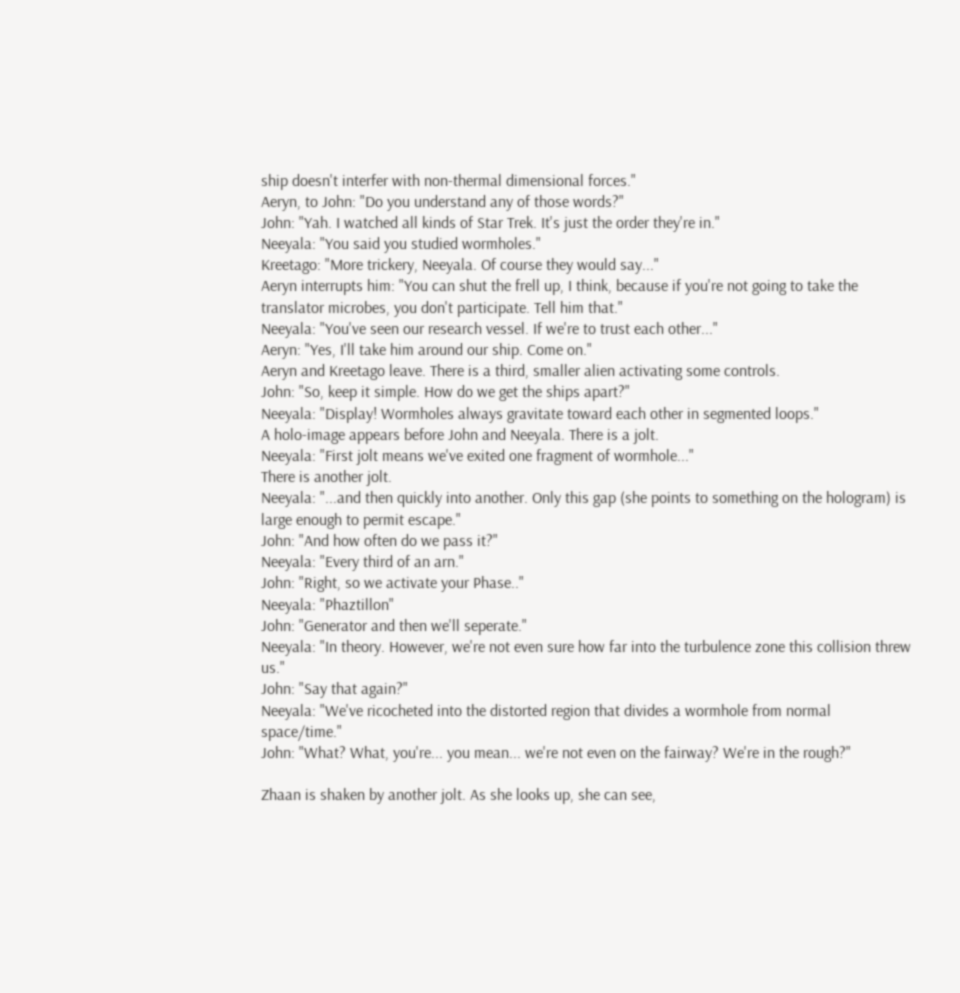ship doesn't interfer with non-thermal dimensional forces."
Aeryn, to John: "Do you understand any of those words?"
John: "Yah. I watched all kinds of Star Trek. It's just the order they're in."
Neeyala: "You said you studied wormholes."
Kreetago: "More trickery, Neeyala. Of course they would say..."
Aeryn interrupts him: "You can shut the frell up, I think, because if you're not going to take the translator microbes, you don't participate. Tell him that."
Neeyala: "You've seen our research vessel. If we're to trust each other..."
Aeryn: "Yes, I'll take him around our ship. Come on."
Aeryn and Kreetago leave. There is a third, smaller alien activating some controls.
John: "So, keep it simple. How do we get the ships apart?"
Neeyala: "Display! Wormholes always gravitate toward each other in segmented loops."
A holo-image appears before John and Neeyala. There is a jolt.
Neeyala: "First jolt means we've exited one fragment of wormhole..."
There is another jolt.
Neeyala: "...and then quickly into another. Only this gap (she points to something on the hologram) is large enough to permit escape."
John: "And how often do we pass it?"
Neeyala: "Every third of an arn."
John: "Right, so we activate your Phase.."
Neeyala: "Phaztillon"
John: "Generator and then we'll seperate."
Neeyala: "In theory. However, we're not even sure how far into the turbulence zone this collision threw us."
John: "Say that again?"
Neeyala: "We've ricocheted into the distorted region that divides a wormhole from normal space/time."
John: "What? What, you're... you mean... we're not even on the fairway? We're in the rough?"

Zhaan is shaken by another jolt. As she looks up, she can see,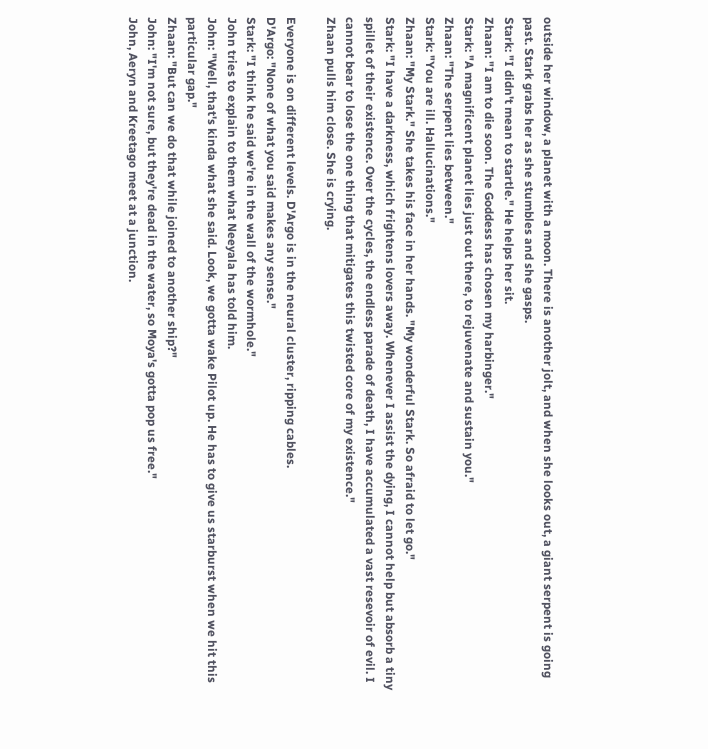outside her window, a planet with a moon. There is another jolt, and when she looks out, a giant serpent is going past. Stark grabs her as she stumbles and she gasps.
Stark: "I didn't mean to startle." He helps her sit.
Zhaan: "I am to die soon. The Goddess has chosen my harbinger."
Stark: "A magnificent planet lies just out there, to rejuvenate and sustain you."
Zhaan: "The serpent lies between."
Stark: "You are ill. Hallucinations."
Zhaan: "My Stark." She takes his face in her hands. "My wonderful Stark. So afraid to let go."
Stark: "I have a darkness, which frightens lovers away. Whenever I assist the dying, I cannot help but absorb a tiny spillet of their existence. Over the cycles, the endless parade of death, I have accumulated a vast resevoir of evil. I cannot bear to lose the one thing that mitigates this twisted core of my existence."
Zhaan pulls him close. She is crying.

Everyone is on different levels. D'Argo is in the neural cluster, ripping cables.
D'Argo: "None of what you said makes any sense."
Stark: "I think he said we're in the wall of the wormhole."
John tries to explain to them what Neeyala has told him.
John: "Well, that's kinda what she said. Look, we gotta wake Pilot up. He has to give us starburst when we hit this particular gap."
Zhaan: "But can we do that while joined to another ship?"
John: "I'm not sure, but they're dead in the water, so Moya's gotta pop us free."
John, Aeryn and Kreetago meet at a junction.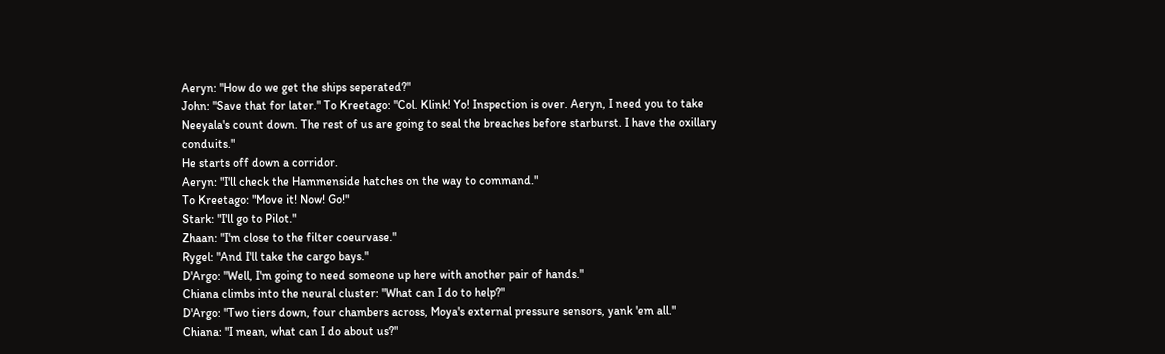Aeryn: "How do we get the ships seperated?"
John: "Save that for later." To Kreetago: "Col. Klink! Yo! Inspection is over. Aeryn, I need you to take Neeyala's count down. The rest of us are going to seal the breaches before starburst. I have the oxillary conduits."
He starts off down a corridor.
Aeryn: "I'll check the Hammenside hatches on the way to command."
To Kreetago: "Move it! Now! Go!"
Stark: "I'll go to Pilot."
Zhaan: "I'm close to the filter coeurvase."
Rygel: "And I'll take the cargo bays."
D'Argo: "Well, I'm going to need someone up here with another pair of hands."
Chiana climbs into the neural cluster: "What can I do to help?"
D'Argo: "Two tiers down, four chambers across, Moya's external pressure sensors, yank 'em all."
Chiana: "I mean, what can I do about us?"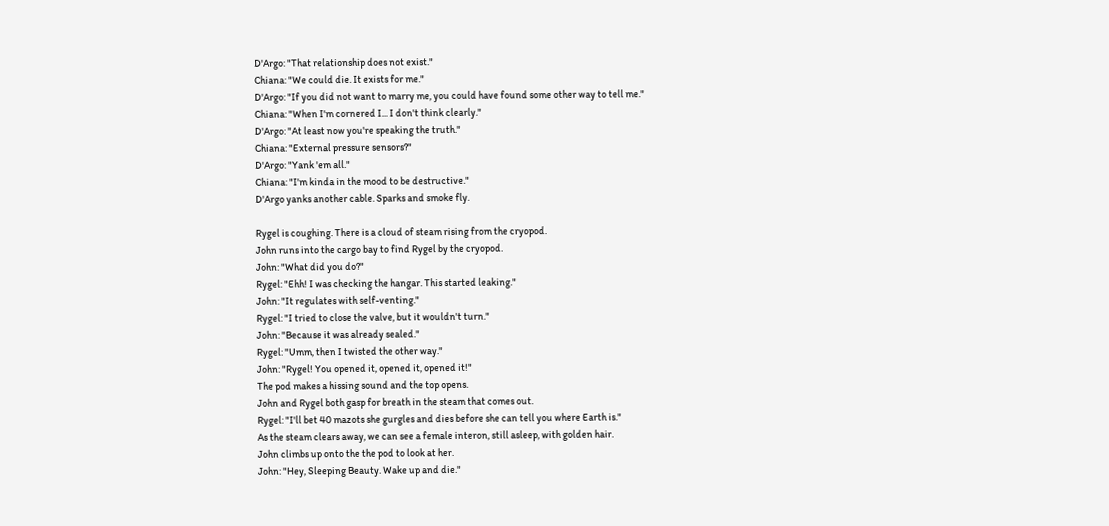D'Argo: "That relationship does not exist."
Chiana: "We could die. It exists for me."
D'Argo: "If you did not want to marry me, you could have found some other way to tell me."
Chiana: "When I'm cornered I... I don't think clearly."
D'Argo: "At least now you're speaking the truth."
Chiana: "External pressure sensors?"
D'Argo: "Yank 'em all."
Chiana: "I'm kinda in the mood to be destructive."
D'Argo yanks another cable. Sparks and smoke fly.

Rygel is coughing. There is a cloud of steam rising from the cryopod.
John runs into the cargo bay to find Rygel by the cryopod.
John: "What did you do?"
Rygel: "Ehh! I was checking the hangar. This started leaking."
John: "It regulates with self-venting."
Rygel: "I tried to close the valve, but it wouldn't turn."
John: "Because it was already sealed."
Rygel: "Umm, then I twisted the other way."
John: "Rygel! You opened it, opened it, opened it!"
The pod makes a hissing sound and the top opens.
John and Rygel both gasp for breath in the steam that comes out.
Rygel: "I'll bet 40 mazots she gurgles and dies before she can tell you where Earth is."
As the steam clears away, we can see a female interon, still asleep, with golden hair.
John climbs up onto the the pod to look at her.
John: "Hey, Sleeping Beauty. Wake up and die."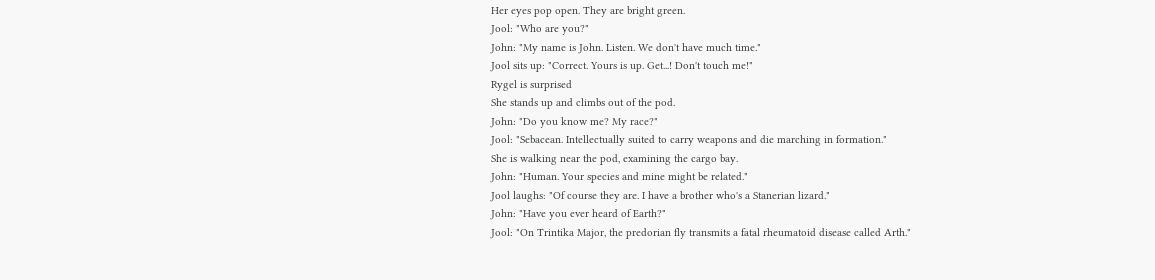Her eyes pop open. They are bright green.
Jool: "Who are you?"
John: "My name is John. Listen. We don't have much time."
Jool sits up: "Correct. Yours is up. Get...! Don't touch me!"
Rygel is surprised
She stands up and climbs out of the pod.
John: "Do you know me? My race?"
Jool: "Sebacean. Intellectually suited to carry weapons and die marching in formation."
She is walking near the pod, examining the cargo bay.
John: "Human. Your species and mine might be related."
Jool laughs: "Of course they are. I have a brother who's a Stanerian lizard."
John: "Have you ever heard of Earth?"
Jool: "On Trintika Major, the predorian fly transmits a fatal rheumatoid disease called Arth."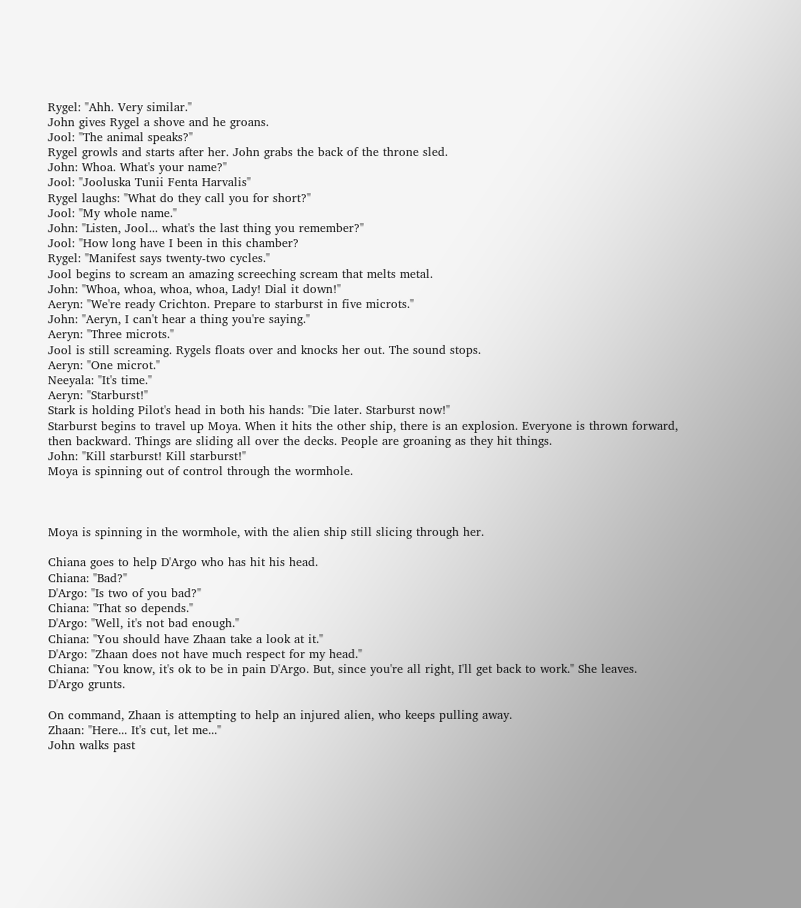Rygel: "Ahh. Very similar."
John gives Rygel a shove and he groans.
Jool: "The animal speaks?"
Rygel growls and starts after her. John grabs the back of the throne sled.
John: Whoa. What's your name?"
Jool: "Jooluska Tunii Fenta Harvalis"
Rygel laughs: "What do they call you for short?"
Jool: "My whole name."
John: "Listen, Jool... what's the last thing you remember?"
Jool: "How long have I been in this chamber?
Rygel: "Manifest says twenty-two cycles."
Jool begins to scream an amazing screeching scream that melts metal.
John: "Whoa, whoa, whoa, whoa, Lady! Dial it down!"
Aeryn: "We're ready Crichton. Prepare to starburst in five microts."
John: "Aeryn, I can't hear a thing you're saying."
Aeryn: "Three microts."
Jool is still screaming. Rygels floats over and knocks her out. The sound stops.
Aeryn: "One microt."
Neeyala: "It's time."
Aeryn: "Starburst!"
Stark is holding Pilot's head in both his hands: "Die later. Starburst now!"
Starburst begins to travel up Moya. When it hits the other ship, there is an explosion. Everyone is thrown forward, then backward. Things are sliding all over the decks. People are groaning as they hit things.
John: "Kill starburst! Kill starburst!"
Moya is spinning out of control through the wormhole.



Moya is spinning in the wormhole, with the alien ship still slicing through her.

Chiana goes to help D'Argo who has hit his head.
Chiana: "Bad?"
D'Argo: "Is two of you bad?"
Chiana: "That so depends."
D'Argo: "Well, it's not bad enough."
Chiana: "You should have Zhaan take a look at it."
D'Argo: "Zhaan does not have much respect for my head."
Chiana: "You know, it's ok to be in pain D'Argo. But, since you're all right, I'll get back to work." She leaves.
D'Argo grunts.

On command, Zhaan is attempting to help an injured alien, who keeps pulling away.
Zhaan: "Here... It's cut, let me..."
John walks past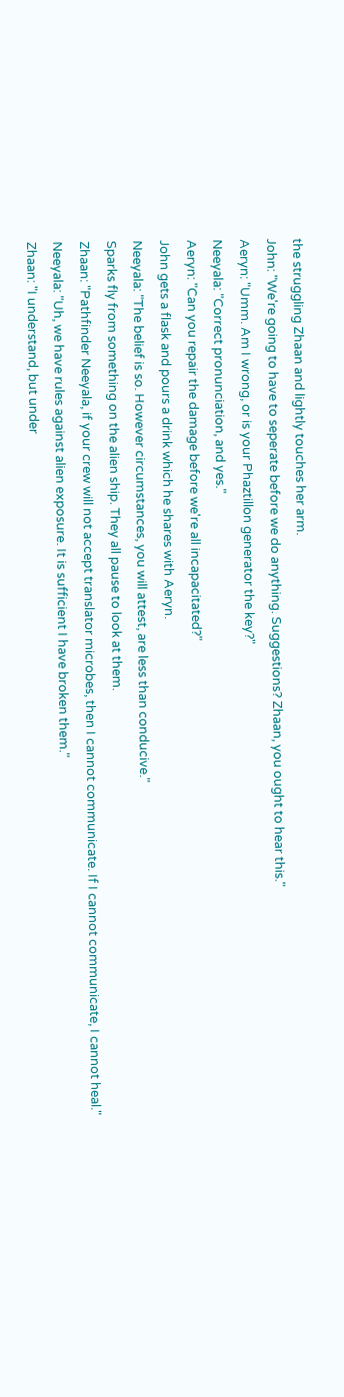the struggling Zhaan and lightly touches her arm.
John: "We're going to have to seperate before we do anything. Suggestions? Zhaan, you ought to hear this."
Aeryn: "Umm. Am I wrong, or is your Phaztillon generator the key?"
Neeyala: "Correct pronunciation, and yes."
Aeryn: "Can you repair the damage before we're all incapacitated?"
John gets a flask and pours a drink which he shares with Aeryn.
Neeyala: "The belief is so. However circumstances, you will attest, are less than conducive."
Sparks fly from something on the alien ship. They all pause to look at them.
Zhaan: "Pathfinder Neeyala, if your crew will not accept translator microbes, then I cannot communicate. If I cannot communicate, I cannot heal."
Neeyala: "Uh, we have rules against alien exposure. It is sufficient I have broken them."
Zhaan: "I understand, but under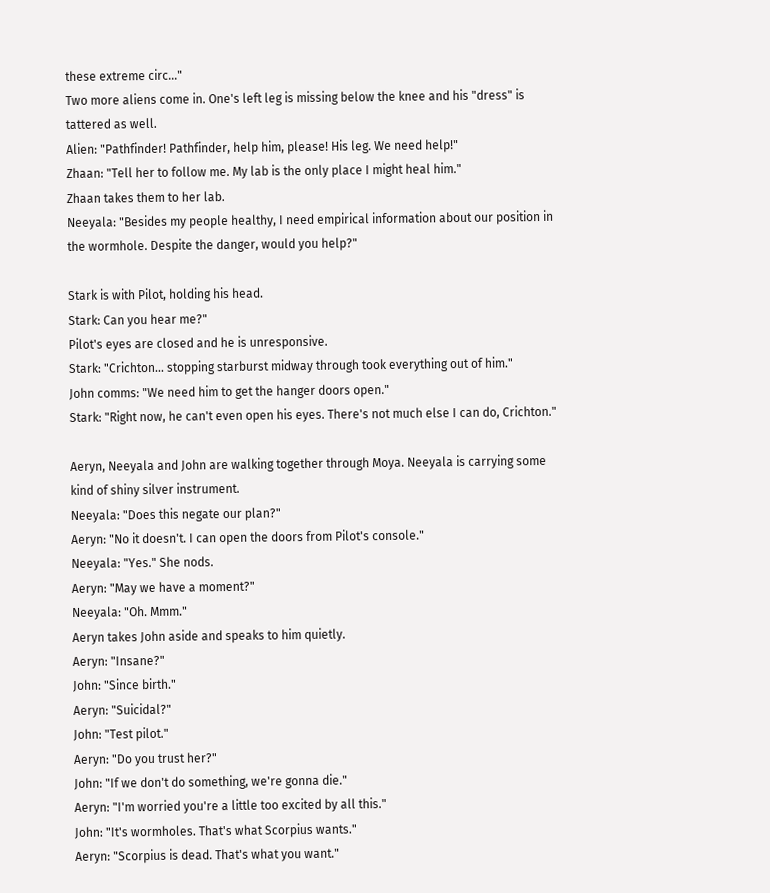these extreme circ..."
Two more aliens come in. One's left leg is missing below the knee and his "dress" is tattered as well.
Alien: "Pathfinder! Pathfinder, help him, please! His leg. We need help!"
Zhaan: "Tell her to follow me. My lab is the only place I might heal him."
Zhaan takes them to her lab.
Neeyala: "Besides my people healthy, I need empirical information about our position in the wormhole. Despite the danger, would you help?"

Stark is with Pilot, holding his head.
Stark: Can you hear me?"
Pilot's eyes are closed and he is unresponsive.
Stark: "Crichton... stopping starburst midway through took everything out of him."
John comms: "We need him to get the hanger doors open."
Stark: "Right now, he can't even open his eyes. There's not much else I can do, Crichton."

Aeryn, Neeyala and John are walking together through Moya. Neeyala is carrying some kind of shiny silver instrument.
Neeyala: "Does this negate our plan?"
Aeryn: "No it doesn't. I can open the doors from Pilot's console."
Neeyala: "Yes." She nods.
Aeryn: "May we have a moment?"
Neeyala: "Oh. Mmm."
Aeryn takes John aside and speaks to him quietly.
Aeryn: "Insane?"
John: "Since birth."
Aeryn: "Suicidal?"
John: "Test pilot."
Aeryn: "Do you trust her?"
John: "If we don't do something, we're gonna die."
Aeryn: "I'm worried you're a little too excited by all this."
John: "It's wormholes. That's what Scorpius wants."
Aeryn: "Scorpius is dead. That's what you want."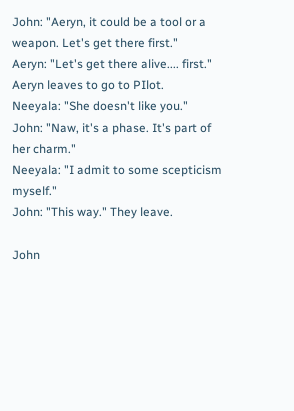John: "Aeryn, it could be a tool or a weapon. Let's get there first."
Aeryn: "Let's get there alive.... first."
Aeryn leaves to go to PIlot.
Neeyala: "She doesn't like you."
John: "Naw, it's a phase. It's part of her charm."
Neeyala: "I admit to some scepticism myself."
John: "This way." They leave.

John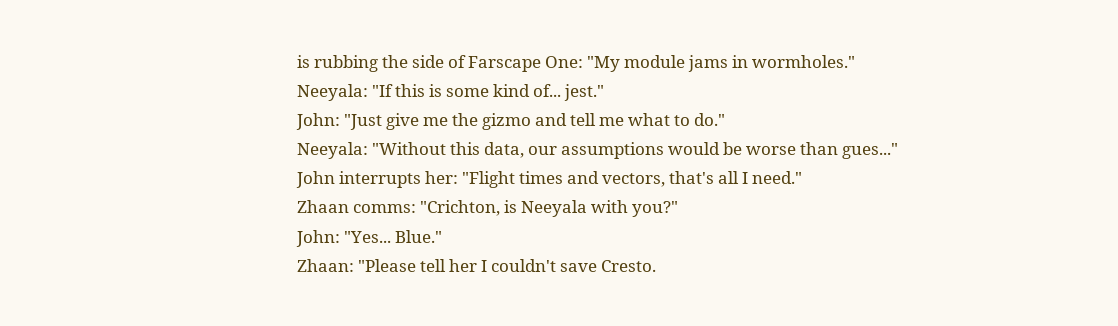is rubbing the side of Farscape One: "My module jams in wormholes."
Neeyala: "If this is some kind of... jest."
John: "Just give me the gizmo and tell me what to do."
Neeyala: "Without this data, our assumptions would be worse than gues..."
John interrupts her: "Flight times and vectors, that's all I need."
Zhaan comms: "Crichton, is Neeyala with you?"
John: "Yes... Blue."
Zhaan: "Please tell her I couldn't save Cresto.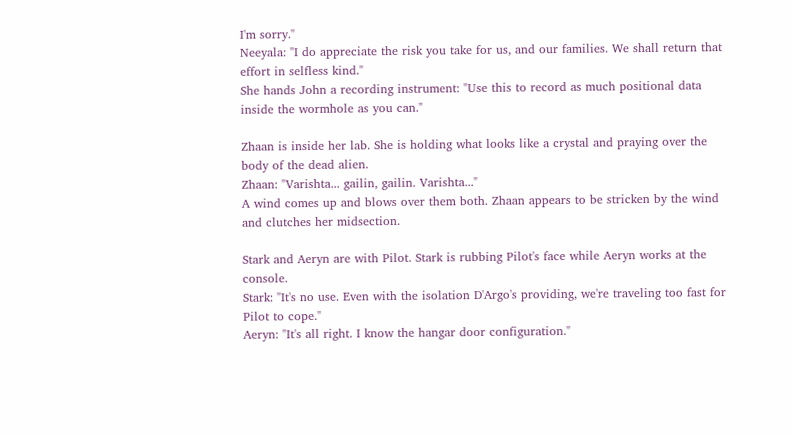I'm sorry."
Neeyala: "I do appreciate the risk you take for us, and our families. We shall return that effort in selfless kind."
She hands John a recording instrument: "Use this to record as much positional data inside the wormhole as you can."

Zhaan is inside her lab. She is holding what looks like a crystal and praying over the body of the dead alien.
Zhaan: "Varishta... gailin, gailin. Varishta..."
A wind comes up and blows over them both. Zhaan appears to be stricken by the wind and clutches her midsection.

Stark and Aeryn are with Pilot. Stark is rubbing Pilot's face while Aeryn works at the console.
Stark: "It's no use. Even with the isolation D'Argo's providing, we're traveling too fast for Pilot to cope."
Aeryn: "It's all right. I know the hangar door configuration."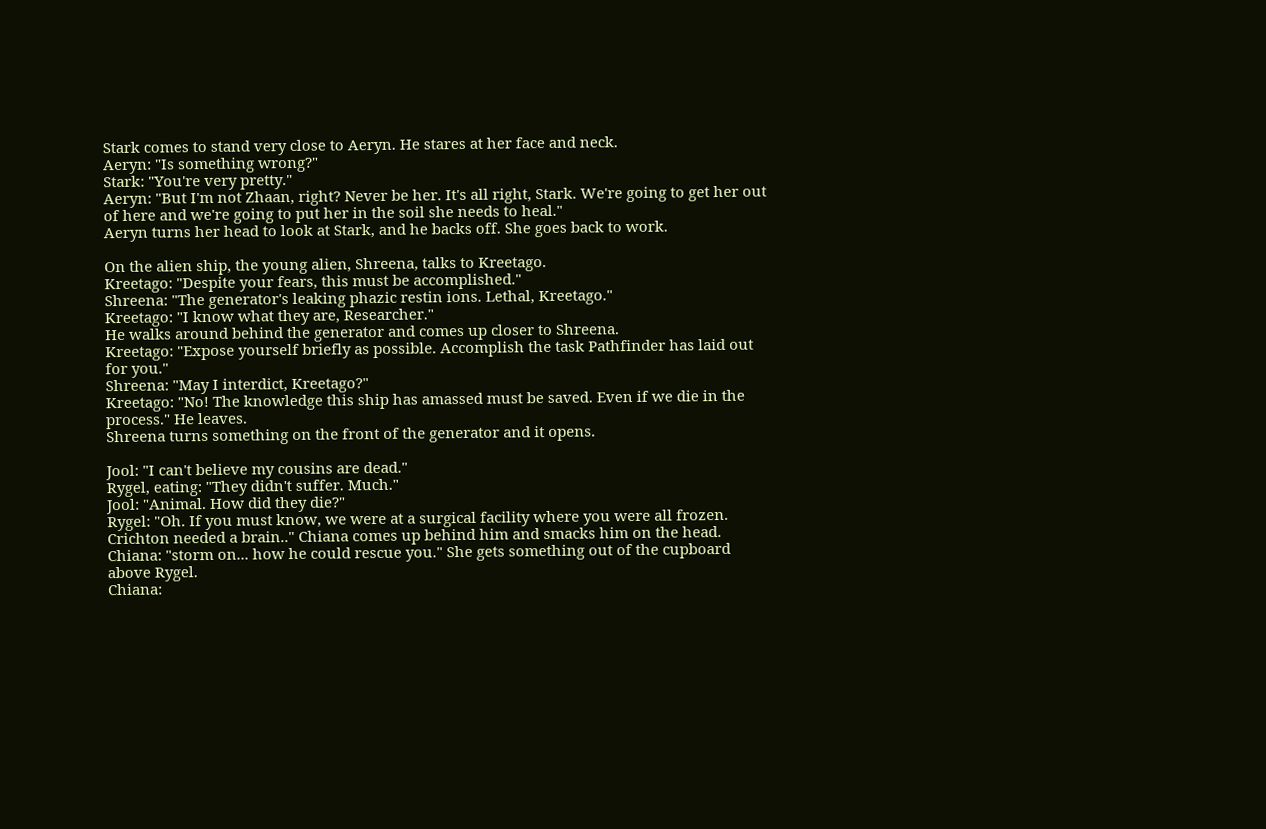Stark comes to stand very close to Aeryn. He stares at her face and neck.
Aeryn: "Is something wrong?"
Stark: "You're very pretty."
Aeryn: "But I'm not Zhaan, right? Never be her. It's all right, Stark. We're going to get her out of here and we're going to put her in the soil she needs to heal."
Aeryn turns her head to look at Stark, and he backs off. She goes back to work.

On the alien ship, the young alien, Shreena, talks to Kreetago.
Kreetago: "Despite your fears, this must be accomplished."
Shreena: "The generator's leaking phazic restin ions. Lethal, Kreetago."
Kreetago: "I know what they are, Researcher."
He walks around behind the generator and comes up closer to Shreena.
Kreetago: "Expose yourself briefly as possible. Accomplish the task Pathfinder has laid out for you."
Shreena: "May I interdict, Kreetago?"
Kreetago: "No! The knowledge this ship has amassed must be saved. Even if we die in the process." He leaves.
Shreena turns something on the front of the generator and it opens.

Jool: "I can't believe my cousins are dead."
Rygel, eating: "They didn't suffer. Much."
Jool: "Animal. How did they die?"
Rygel: "Oh. If you must know, we were at a surgical facility where you were all frozen. Crichton needed a brain.." Chiana comes up behind him and smacks him on the head.
Chiana: "storm on... how he could rescue you." She gets something out of the cupboard above Rygel.
Chiana: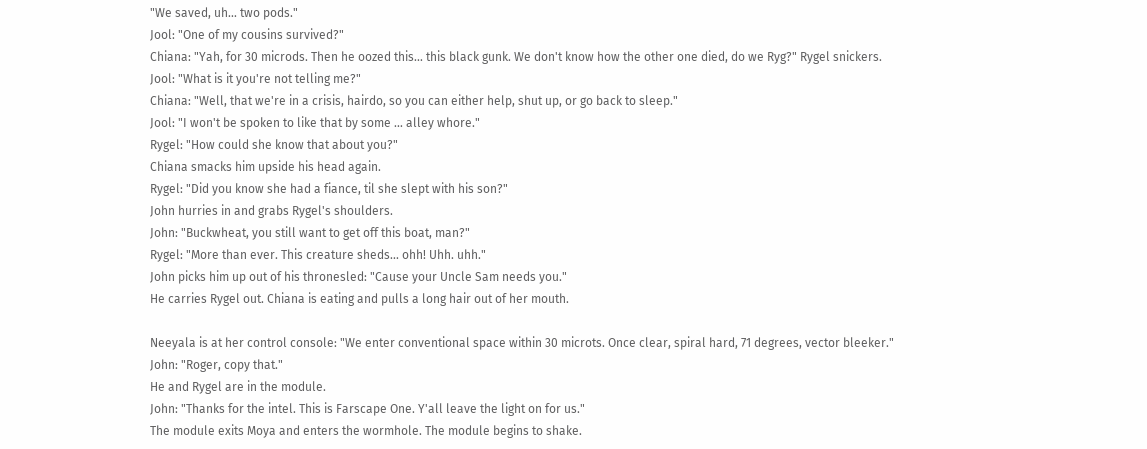"We saved, uh... two pods."
Jool: "One of my cousins survived?"
Chiana: "Yah, for 30 microds. Then he oozed this... this black gunk. We don't know how the other one died, do we Ryg?" Rygel snickers.
Jool: "What is it you're not telling me?"
Chiana: "Well, that we're in a crisis, hairdo, so you can either help, shut up, or go back to sleep."
Jool: "I won't be spoken to like that by some ... alley whore."
Rygel: "How could she know that about you?"
Chiana smacks him upside his head again.
Rygel: "Did you know she had a fiance, til she slept with his son?"
John hurries in and grabs Rygel's shoulders.
John: "Buckwheat, you still want to get off this boat, man?"
Rygel: "More than ever. This creature sheds... ohh! Uhh. uhh."
John picks him up out of his thronesled: "Cause your Uncle Sam needs you."
He carries Rygel out. Chiana is eating and pulls a long hair out of her mouth.

Neeyala is at her control console: "We enter conventional space within 30 microts. Once clear, spiral hard, 71 degrees, vector bleeker."
John: "Roger, copy that."
He and Rygel are in the module.
John: "Thanks for the intel. This is Farscape One. Y'all leave the light on for us."
The module exits Moya and enters the wormhole. The module begins to shake.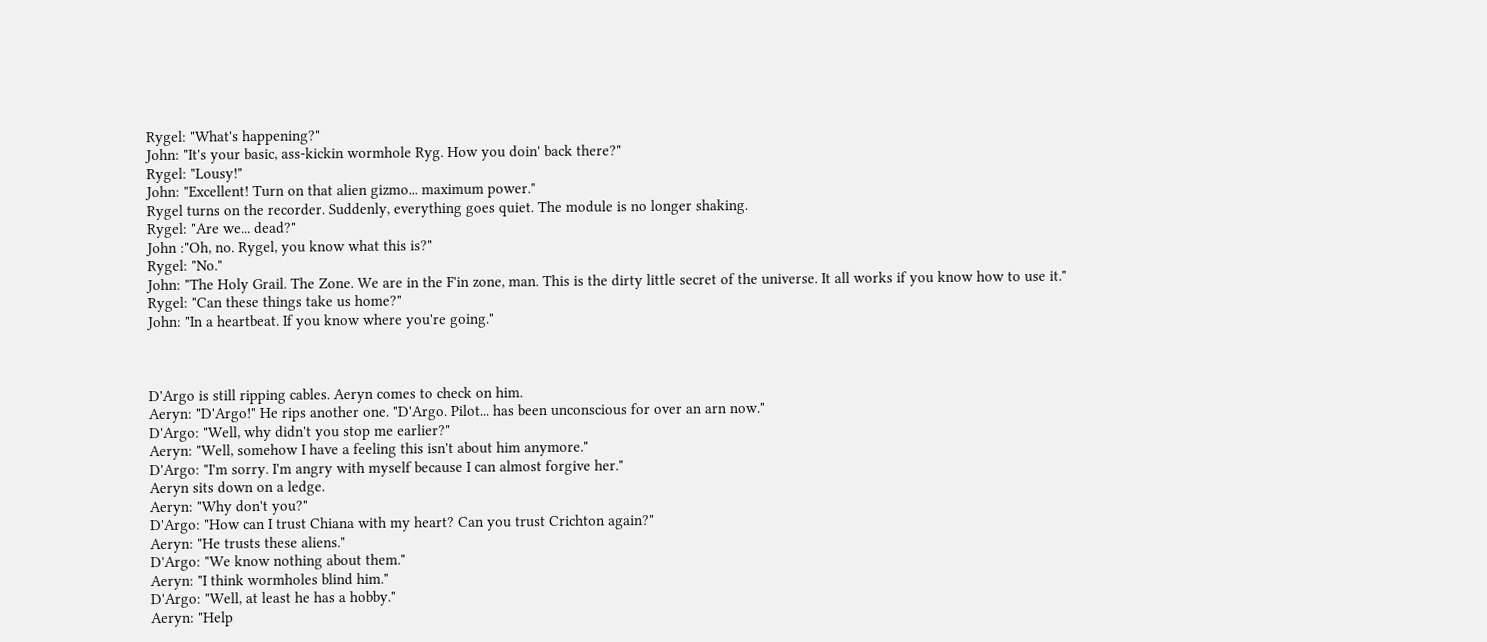Rygel: "What's happening?"
John: "It's your basic, ass-kickin wormhole Ryg. How you doin' back there?"
Rygel: "Lousy!"
John: "Excellent! Turn on that alien gizmo... maximum power."
Rygel turns on the recorder. Suddenly, everything goes quiet. The module is no longer shaking.
Rygel: "Are we... dead?"
John :"Oh, no. Rygel, you know what this is?"
Rygel: "No."
John: "The Holy Grail. The Zone. We are in the F'in zone, man. This is the dirty little secret of the universe. It all works if you know how to use it."
Rygel: "Can these things take us home?"
John: "In a heartbeat. If you know where you're going."



D'Argo is still ripping cables. Aeryn comes to check on him.
Aeryn: "D'Argo!" He rips another one. "D'Argo. Pilot... has been unconscious for over an arn now."
D'Argo: "Well, why didn't you stop me earlier?"
Aeryn: "Well, somehow I have a feeling this isn't about him anymore."
D'Argo: "I'm sorry. I'm angry with myself because I can almost forgive her."
Aeryn sits down on a ledge.
Aeryn: "Why don't you?"
D'Argo: "How can I trust Chiana with my heart? Can you trust Crichton again?"
Aeryn: "He trusts these aliens."
D'Argo: "We know nothing about them."
Aeryn: "I think wormholes blind him."
D'Argo: "Well, at least he has a hobby."
Aeryn: "Help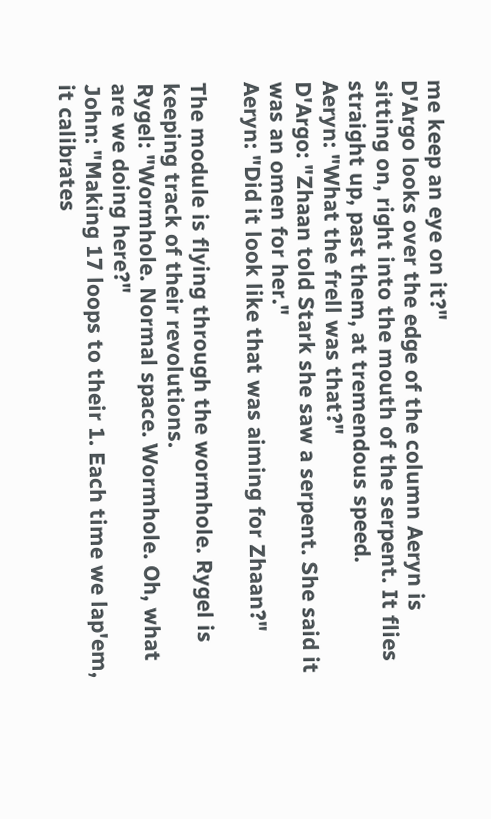me keep an eye on it?"
D'Argo looks over the edge of the column Aeryn is sitting on, right into the mouth of the serpent. It flies straight up, past them, at tremendous speed.
Aeryn: "What the frell was that?"
D'Argo: "Zhaan told Stark she saw a serpent. She said it was an omen for her."
Aeryn: "Did it look like that was aiming for Zhaan?"

The module is flying through the wormhole. Rygel is keeping track of their revolutions.
Rygel: "Wormhole. Normal space. Wormhole. Oh, what are we doing here?"
John: "Making 17 loops to their 1. Each time we lap'em, it calibrates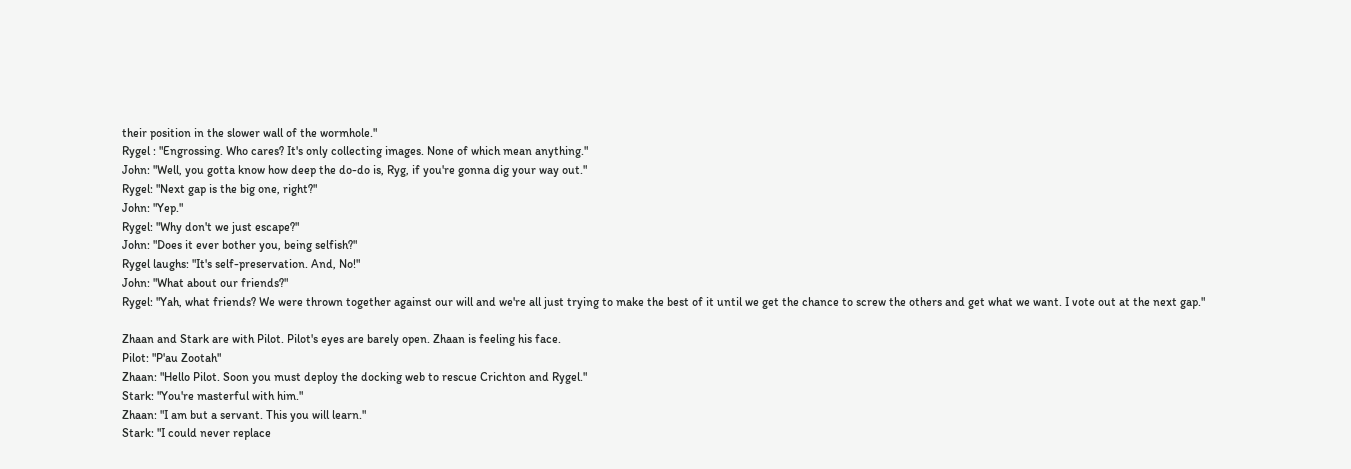their position in the slower wall of the wormhole."
Rygel : "Engrossing. Who cares? It's only collecting images. None of which mean anything."
John: "Well, you gotta know how deep the do-do is, Ryg, if you're gonna dig your way out."
Rygel: "Next gap is the big one, right?"
John: "Yep."
Rygel: "Why don't we just escape?"
John: "Does it ever bother you, being selfish?"
Rygel laughs: "It's self-preservation. And, No!"
John: "What about our friends?"
Rygel: "Yah, what friends? We were thrown together against our will and we're all just trying to make the best of it until we get the chance to screw the others and get what we want. I vote out at the next gap."

Zhaan and Stark are with Pilot. Pilot's eyes are barely open. Zhaan is feeling his face.
Pilot: "P'au Zootah"
Zhaan: "Hello Pilot. Soon you must deploy the docking web to rescue Crichton and Rygel."
Stark: "You're masterful with him."
Zhaan: "I am but a servant. This you will learn."
Stark: "I could never replace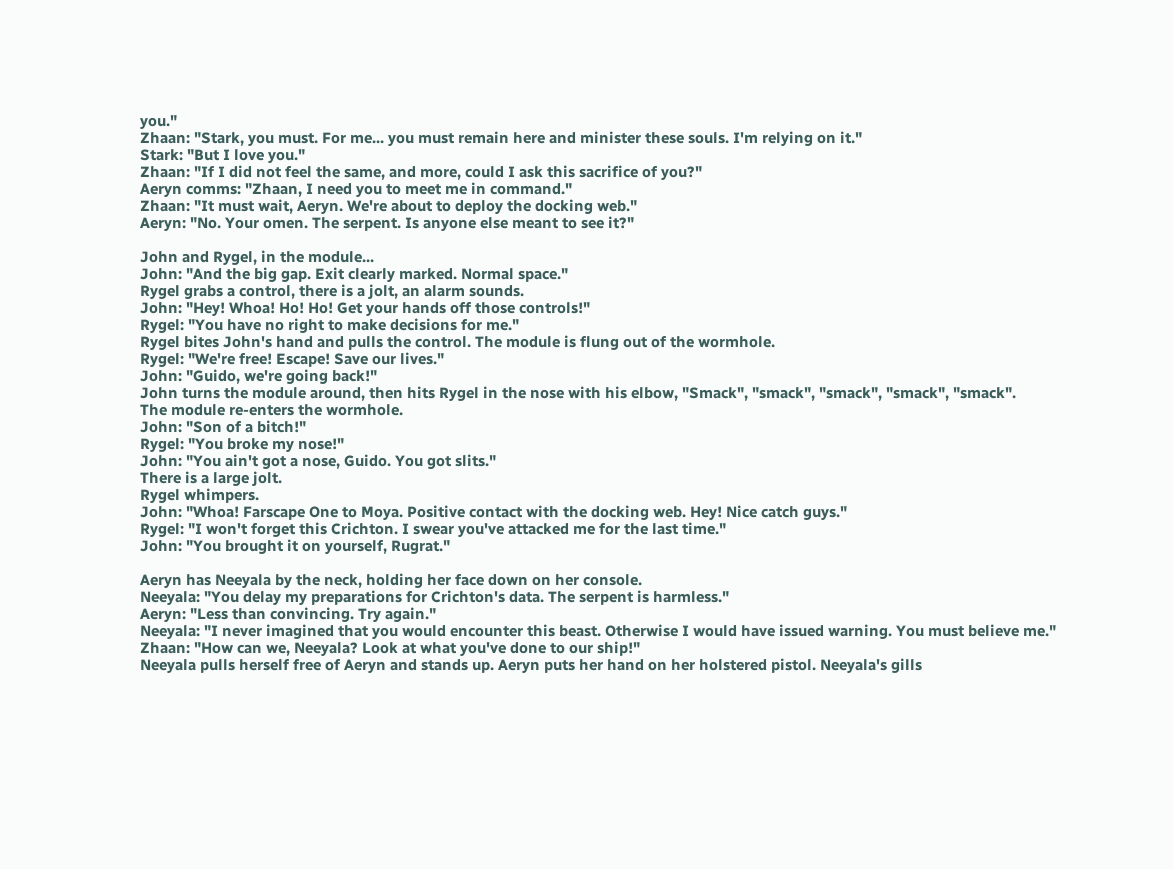you."
Zhaan: "Stark, you must. For me... you must remain here and minister these souls. I'm relying on it."
Stark: "But I love you."
Zhaan: "If I did not feel the same, and more, could I ask this sacrifice of you?"
Aeryn comms: "Zhaan, I need you to meet me in command."
Zhaan: "It must wait, Aeryn. We're about to deploy the docking web."
Aeryn: "No. Your omen. The serpent. Is anyone else meant to see it?"

John and Rygel, in the module...
John: "And the big gap. Exit clearly marked. Normal space."
Rygel grabs a control, there is a jolt, an alarm sounds.
John: "Hey! Whoa! Ho! Ho! Get your hands off those controls!"
Rygel: "You have no right to make decisions for me."
Rygel bites John's hand and pulls the control. The module is flung out of the wormhole.
Rygel: "We're free! Escape! Save our lives."
John: "Guido, we're going back!"
John turns the module around, then hits Rygel in the nose with his elbow, "Smack", "smack", "smack", "smack", "smack".
The module re-enters the wormhole.
John: "Son of a bitch!"
Rygel: "You broke my nose!"
John: "You ain't got a nose, Guido. You got slits."
There is a large jolt.
Rygel whimpers.
John: "Whoa! Farscape One to Moya. Positive contact with the docking web. Hey! Nice catch guys."
Rygel: "I won't forget this Crichton. I swear you've attacked me for the last time."
John: "You brought it on yourself, Rugrat."

Aeryn has Neeyala by the neck, holding her face down on her console.
Neeyala: "You delay my preparations for Crichton's data. The serpent is harmless."
Aeryn: "Less than convincing. Try again."
Neeyala: "I never imagined that you would encounter this beast. Otherwise I would have issued warning. You must believe me."
Zhaan: "How can we, Neeyala? Look at what you've done to our ship!"
Neeyala pulls herself free of Aeryn and stands up. Aeryn puts her hand on her holstered pistol. Neeyala's gills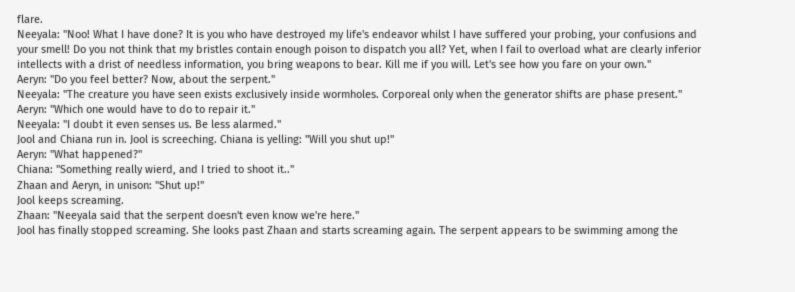flare.
Neeyala: "Noo! What I have done? It is you who have destroyed my life's endeavor whilst I have suffered your probing, your confusions and your smell! Do you not think that my bristles contain enough poison to dispatch you all? Yet, when I fail to overload what are clearly inferior intellects with a drist of needless information, you bring weapons to bear. Kill me if you will. Let's see how you fare on your own."
Aeryn: "Do you feel better? Now, about the serpent."
Neeyala: "The creature you have seen exists exclusively inside wormholes. Corporeal only when the generator shifts are phase present."
Aeryn: "Which one would have to do to repair it."
Neeyala: "I doubt it even senses us. Be less alarmed."
Jool and Chiana run in. Jool is screeching. Chiana is yelling: "Will you shut up!"
Aeryn: "What happened?"
Chiana: "Something really wierd, and I tried to shoot it.."
Zhaan and Aeryn, in unison: "Shut up!"
Jool keeps screaming.
Zhaan: "Neeyala said that the serpent doesn't even know we're here."
Jool has finally stopped screaming. She looks past Zhaan and starts screaming again. The serpent appears to be swimming among the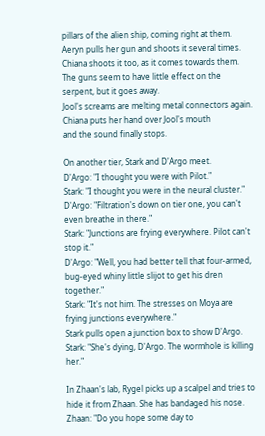pillars of the alien ship, coming right at them. Aeryn pulls her gun and shoots it several times. Chiana shoots it too, as it comes towards them. The guns seem to have little effect on the serpent, but it goes away.
Jool's screams are melting metal connectors again. Chiana puts her hand over Jool's mouth
and the sound finally stops.

On another tier, Stark and D'Argo meet.
D'Argo: "I thought you were with Pilot."
Stark: "I thought you were in the neural cluster."
D'Argo: "Filtration's down on tier one, you can't even breathe in there."
Stark: "Junctions are frying everywhere. Pilot can't stop it."
D'Argo: "Well, you had better tell that four-armed, bug-eyed whiny little slijot to get his dren together."
Stark: "It's not him. The stresses on Moya are frying junctions everywhere."
Stark pulls open a junction box to show D'Argo.
Stark: "She's dying, D'Argo. The wormhole is killing her."

In Zhaan's lab, Rygel picks up a scalpel and tries to hide it from Zhaan. She has bandaged his nose.
Zhaan: "Do you hope some day to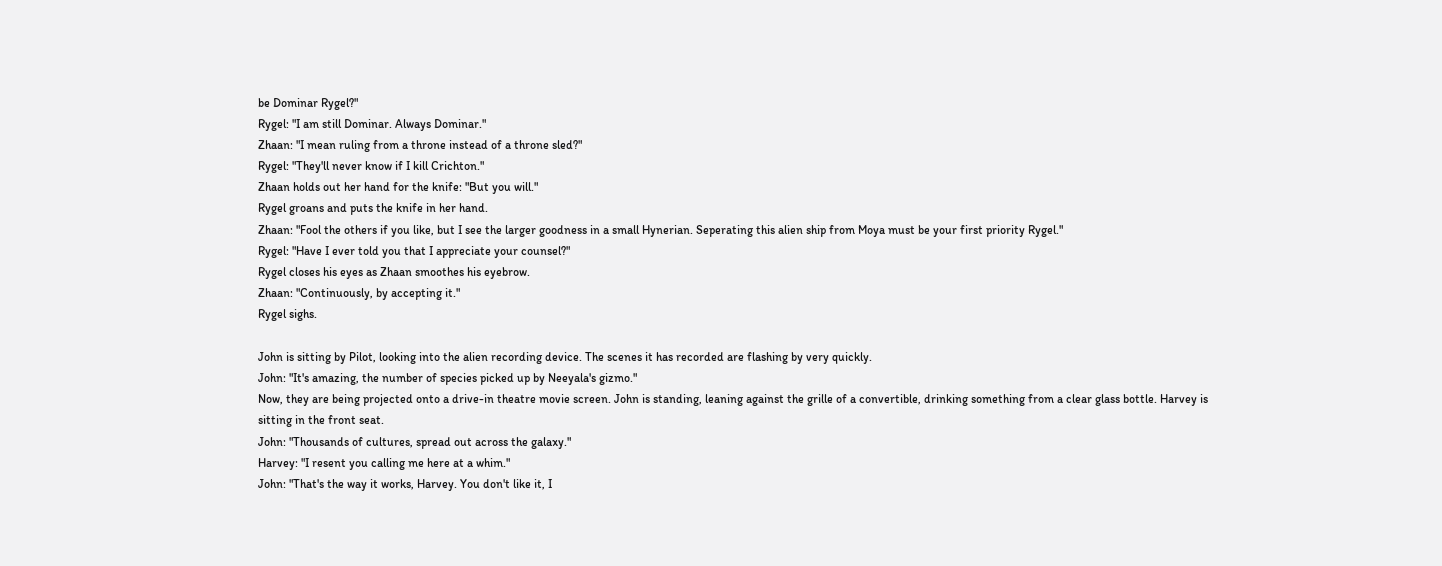be Dominar Rygel?"
Rygel: "I am still Dominar. Always Dominar."
Zhaan: "I mean ruling from a throne instead of a throne sled?"
Rygel: "They'll never know if I kill Crichton."
Zhaan holds out her hand for the knife: "But you will."
Rygel groans and puts the knife in her hand.
Zhaan: "Fool the others if you like, but I see the larger goodness in a small Hynerian. Seperating this alien ship from Moya must be your first priority Rygel."
Rygel: "Have I ever told you that I appreciate your counsel?"
Rygel closes his eyes as Zhaan smoothes his eyebrow.
Zhaan: "Continuously, by accepting it."
Rygel sighs.

John is sitting by Pilot, looking into the alien recording device. The scenes it has recorded are flashing by very quickly.
John: "It's amazing, the number of species picked up by Neeyala's gizmo."
Now, they are being projected onto a drive-in theatre movie screen. John is standing, leaning against the grille of a convertible, drinking something from a clear glass bottle. Harvey is sitting in the front seat.
John: "Thousands of cultures, spread out across the galaxy."
Harvey: "I resent you calling me here at a whim."
John: "That's the way it works, Harvey. You don't like it, I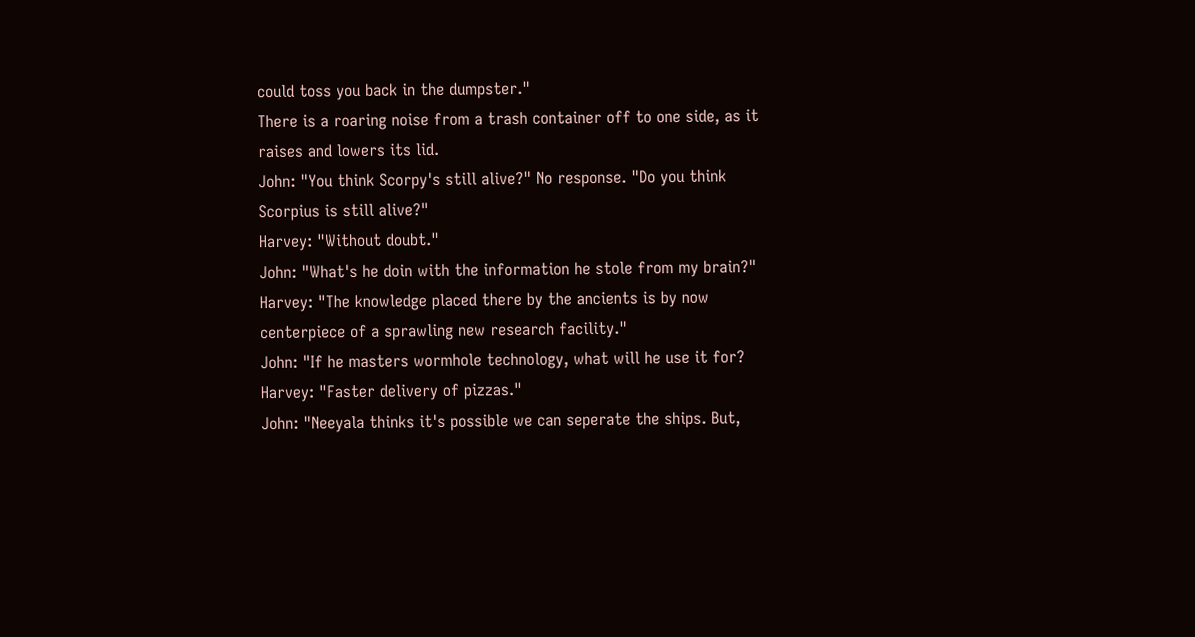could toss you back in the dumpster."
There is a roaring noise from a trash container off to one side, as it raises and lowers its lid.
John: "You think Scorpy's still alive?" No response. "Do you think Scorpius is still alive?"
Harvey: "Without doubt."
John: "What's he doin with the information he stole from my brain?"
Harvey: "The knowledge placed there by the ancients is by now centerpiece of a sprawling new research facility."
John: "If he masters wormhole technology, what will he use it for?
Harvey: "Faster delivery of pizzas."
John: "Neeyala thinks it's possible we can seperate the ships. But,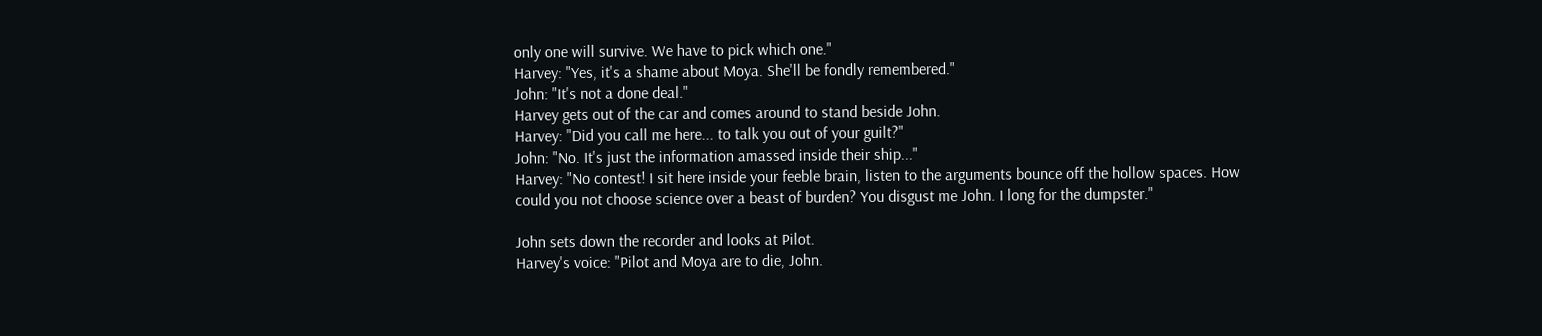only one will survive. We have to pick which one."
Harvey: "Yes, it's a shame about Moya. She'll be fondly remembered."
John: "It's not a done deal."
Harvey gets out of the car and comes around to stand beside John.
Harvey: "Did you call me here... to talk you out of your guilt?"
John: "No. It's just the information amassed inside their ship..."
Harvey: "No contest! I sit here inside your feeble brain, listen to the arguments bounce off the hollow spaces. How could you not choose science over a beast of burden? You disgust me John. I long for the dumpster."

John sets down the recorder and looks at Pilot.
Harvey's voice: "Pilot and Moya are to die, John.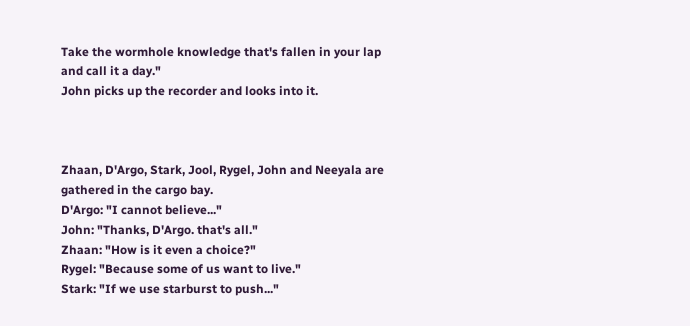Take the wormhole knowledge that's fallen in your lap and call it a day."
John picks up the recorder and looks into it.



Zhaan, D'Argo, Stark, Jool, Rygel, John and Neeyala are gathered in the cargo bay.
D'Argo: "I cannot believe..."
John: "Thanks, D'Argo. that's all."
Zhaan: "How is it even a choice?"
Rygel: "Because some of us want to live."
Stark: "If we use starburst to push..."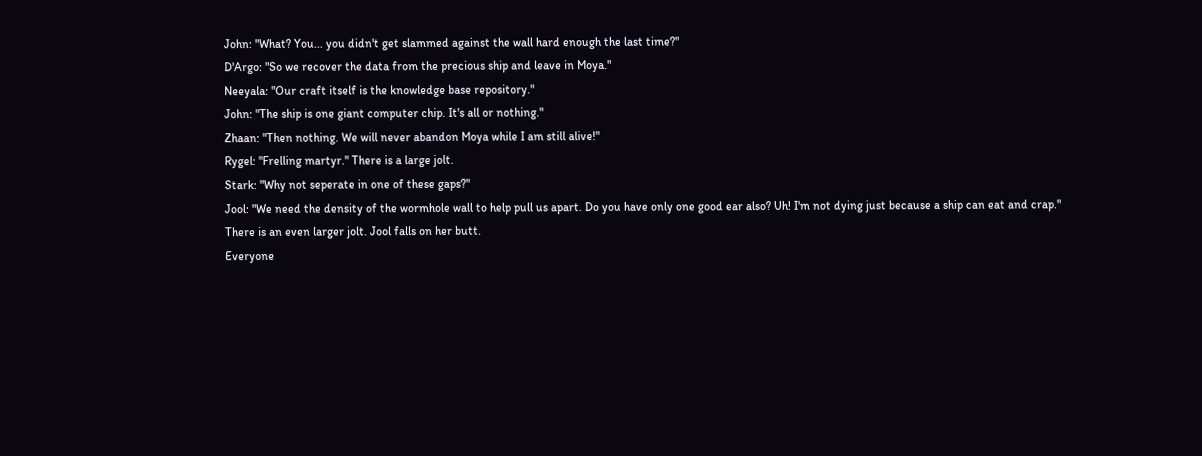John: "What? You... you didn't get slammed against the wall hard enough the last time?"
D'Argo: "So we recover the data from the precious ship and leave in Moya."
Neeyala: "Our craft itself is the knowledge base repository."
John: "The ship is one giant computer chip. It's all or nothing."
Zhaan: "Then nothing. We will never abandon Moya while I am still alive!"
Rygel: "Frelling martyr." There is a large jolt.
Stark: "Why not seperate in one of these gaps?"
Jool: "We need the density of the wormhole wall to help pull us apart. Do you have only one good ear also? Uh! I'm not dying just because a ship can eat and crap."
There is an even larger jolt. Jool falls on her butt.
Everyone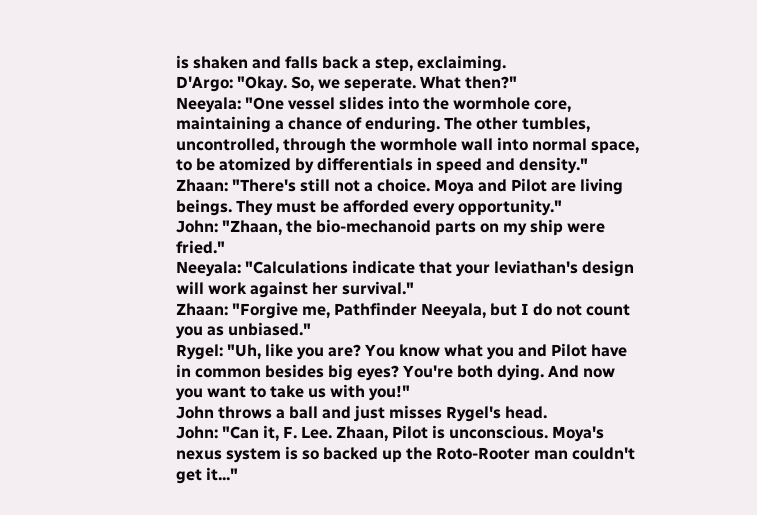is shaken and falls back a step, exclaiming.
D'Argo: "Okay. So, we seperate. What then?"
Neeyala: "One vessel slides into the wormhole core, maintaining a chance of enduring. The other tumbles, uncontrolled, through the wormhole wall into normal space, to be atomized by differentials in speed and density."
Zhaan: "There's still not a choice. Moya and Pilot are living beings. They must be afforded every opportunity."
John: "Zhaan, the bio-mechanoid parts on my ship were fried."
Neeyala: "Calculations indicate that your leviathan's design will work against her survival."
Zhaan: "Forgive me, Pathfinder Neeyala, but I do not count you as unbiased."
Rygel: "Uh, like you are? You know what you and Pilot have in common besides big eyes? You're both dying. And now you want to take us with you!"
John throws a ball and just misses Rygel's head.
John: "Can it, F. Lee. Zhaan, Pilot is unconscious. Moya's nexus system is so backed up the Roto-Rooter man couldn't get it..."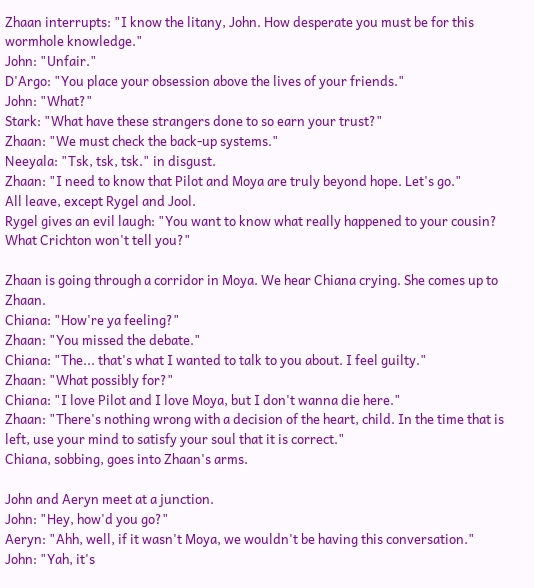Zhaan interrupts: "I know the litany, John. How desperate you must be for this wormhole knowledge."
John: "Unfair."
D'Argo: "You place your obsession above the lives of your friends."
John: "What?"
Stark: "What have these strangers done to so earn your trust?"
Zhaan: "We must check the back-up systems."
Neeyala: "Tsk, tsk, tsk." in disgust.
Zhaan: "I need to know that Pilot and Moya are truly beyond hope. Let's go."
All leave, except Rygel and Jool.
Rygel gives an evil laugh: "You want to know what really happened to your cousin? What Crichton won't tell you?"

Zhaan is going through a corridor in Moya. We hear Chiana crying. She comes up to Zhaan.
Chiana: "How're ya feeling?"
Zhaan: "You missed the debate."
Chiana: "The... that's what I wanted to talk to you about. I feel guilty."
Zhaan: "What possibly for?"
Chiana: "I love Pilot and I love Moya, but I don't wanna die here."
Zhaan: "There's nothing wrong with a decision of the heart, child. In the time that is left, use your mind to satisfy your soul that it is correct."
Chiana, sobbing, goes into Zhaan's arms.

John and Aeryn meet at a junction.
John: "Hey, how'd you go?"
Aeryn: "Ahh, well, if it wasn't Moya, we wouldn't be having this conversation."
John: "Yah, it's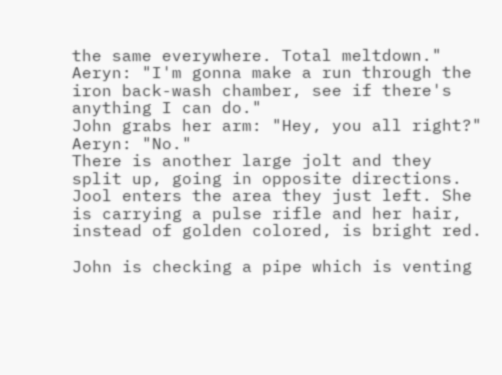the same everywhere. Total meltdown."
Aeryn: "I'm gonna make a run through the iron back-wash chamber, see if there's anything I can do."
John grabs her arm: "Hey, you all right?"
Aeryn: "No."
There is another large jolt and they split up, going in opposite directions.
Jool enters the area they just left. She is carrying a pulse rifle and her hair, instead of golden colored, is bright red.

John is checking a pipe which is venting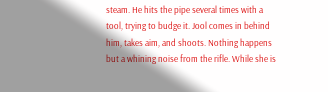steam. He hits the pipe several times with a tool, trying to budge it. Jool comes in behind him, takes aim, and shoots. Nothing happens but a whining noise from the rifle. While she is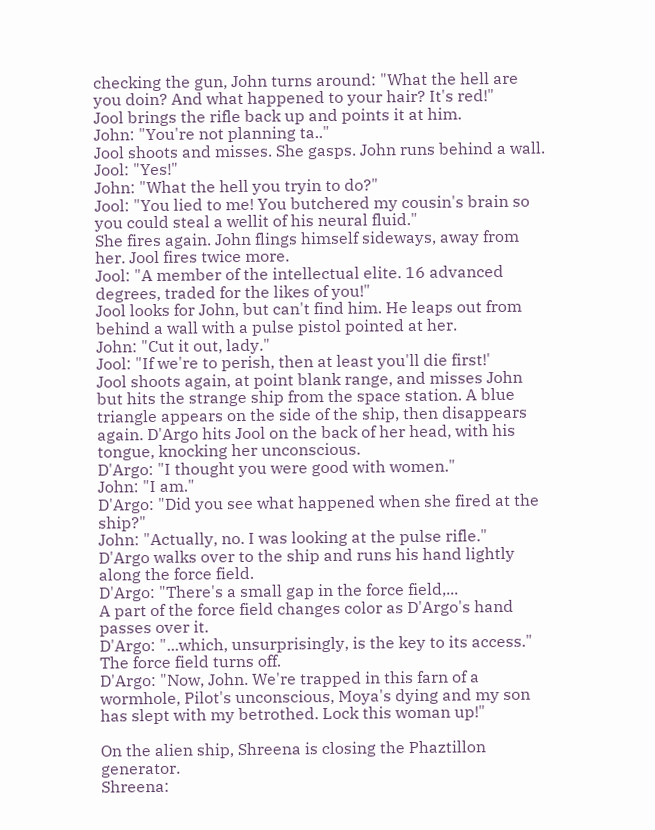checking the gun, John turns around: "What the hell are you doin? And what happened to your hair? It's red!"
Jool brings the rifle back up and points it at him.
John: "You're not planning ta.."
Jool shoots and misses. She gasps. John runs behind a wall.
Jool: "Yes!"
John: "What the hell you tryin to do?"
Jool: "You lied to me! You butchered my cousin's brain so you could steal a wellit of his neural fluid."
She fires again. John flings himself sideways, away from her. Jool fires twice more.
Jool: "A member of the intellectual elite. 16 advanced degrees, traded for the likes of you!"
Jool looks for John, but can't find him. He leaps out from behind a wall with a pulse pistol pointed at her.
John: "Cut it out, lady."
Jool: "If we're to perish, then at least you'll die first!'
Jool shoots again, at point blank range, and misses John but hits the strange ship from the space station. A blue triangle appears on the side of the ship, then disappears again. D'Argo hits Jool on the back of her head, with his tongue, knocking her unconscious.
D'Argo: "I thought you were good with women."
John: "I am."
D'Argo: "Did you see what happened when she fired at the ship?"
John: "Actually, no. I was looking at the pulse rifle."
D'Argo walks over to the ship and runs his hand lightly along the force field.
D'Argo: "There's a small gap in the force field,...
A part of the force field changes color as D'Argo's hand passes over it.
D'Argo: "...which, unsurprisingly, is the key to its access."
The force field turns off.
D'Argo: "Now, John. We're trapped in this farn of a wormhole, Pilot's unconscious, Moya's dying and my son has slept with my betrothed. Lock this woman up!"

On the alien ship, Shreena is closing the Phaztillon generator.
Shreena: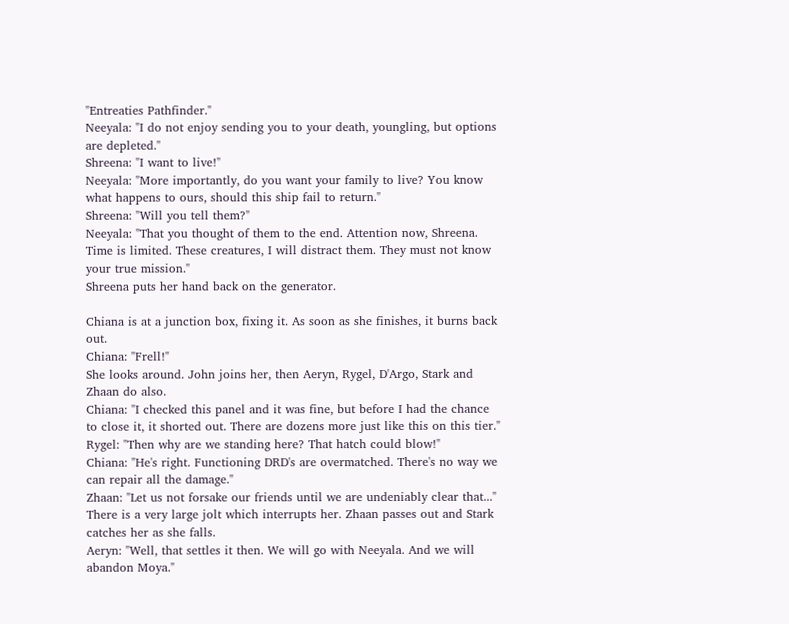"Entreaties Pathfinder."
Neeyala: "I do not enjoy sending you to your death, youngling, but options are depleted."
Shreena: "I want to live!"
Neeyala: "More importantly, do you want your family to live? You know what happens to ours, should this ship fail to return."
Shreena: "Will you tell them?"
Neeyala: "That you thought of them to the end. Attention now, Shreena. Time is limited. These creatures, I will distract them. They must not know your true mission."
Shreena puts her hand back on the generator.

Chiana is at a junction box, fixing it. As soon as she finishes, it burns back out.
Chiana: "Frell!"
She looks around. John joins her, then Aeryn, Rygel, D'Argo, Stark and Zhaan do also.
Chiana: "I checked this panel and it was fine, but before I had the chance to close it, it shorted out. There are dozens more just like this on this tier."
Rygel: "Then why are we standing here? That hatch could blow!"
Chiana: "He's right. Functioning DRD's are overmatched. There's no way we can repair all the damage."
Zhaan: "Let us not forsake our friends until we are undeniably clear that..."
There is a very large jolt which interrupts her. Zhaan passes out and Stark catches her as she falls.
Aeryn: "Well, that settles it then. We will go with Neeyala. And we will abandon Moya."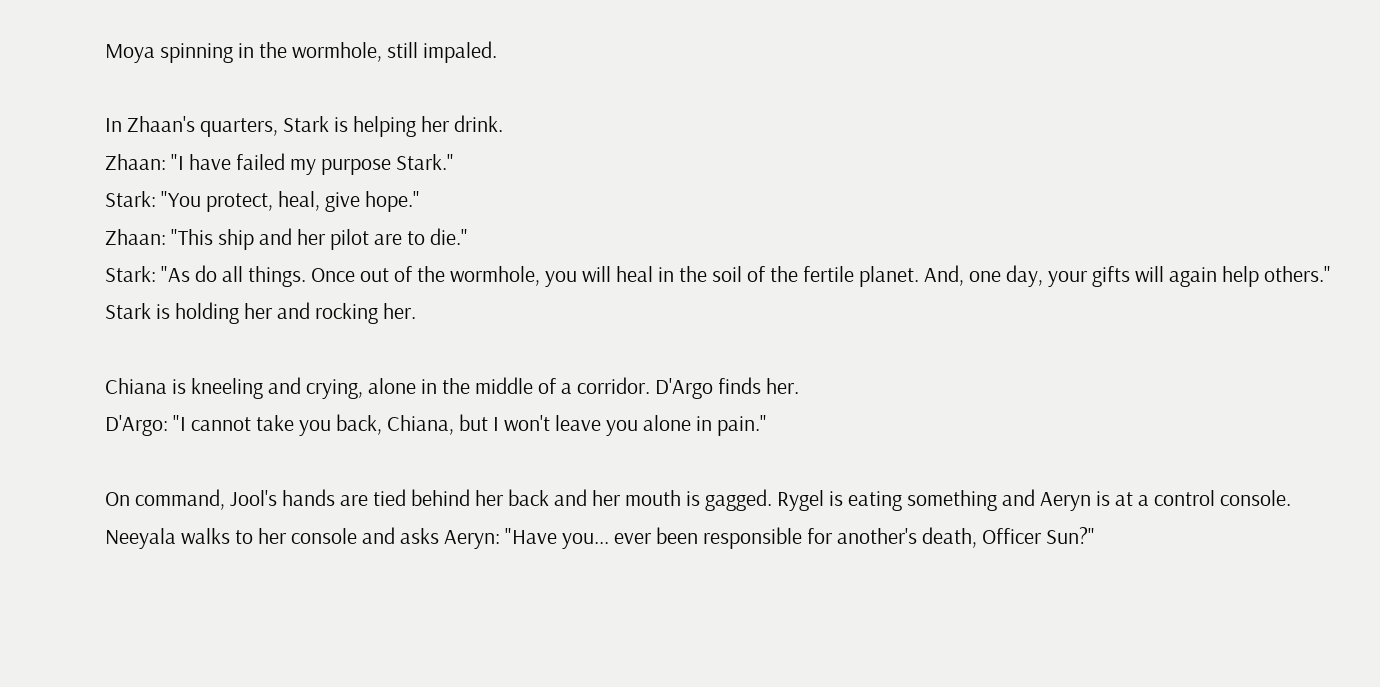Moya spinning in the wormhole, still impaled.

In Zhaan's quarters, Stark is helping her drink.
Zhaan: "I have failed my purpose Stark."
Stark: "You protect, heal, give hope."
Zhaan: "This ship and her pilot are to die."
Stark: "As do all things. Once out of the wormhole, you will heal in the soil of the fertile planet. And, one day, your gifts will again help others."
Stark is holding her and rocking her.

Chiana is kneeling and crying, alone in the middle of a corridor. D'Argo finds her.
D'Argo: "I cannot take you back, Chiana, but I won't leave you alone in pain."

On command, Jool's hands are tied behind her back and her mouth is gagged. Rygel is eating something and Aeryn is at a control console.
Neeyala walks to her console and asks Aeryn: "Have you... ever been responsible for another's death, Officer Sun?"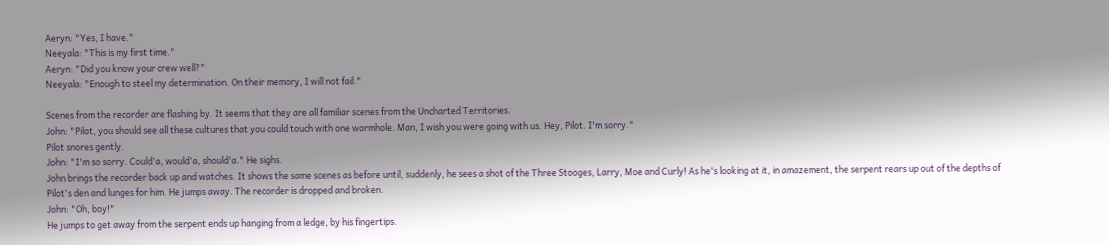Aeryn: "Yes, I have."
Neeyala: "This is my first time."
Aeryn: "Did you know your crew well?"
Neeyala: "Enough to steel my determination. On their memory, I will not fail."

Scenes from the recorder are flashing by. It seems that they are all familiar scenes from the Uncharted Territories.
John: "Pilot, you should see all these cultures that you could touch with one wormhole. Man, I wish you were going with us. Hey, Pilot. I'm sorry."
Pilot snores gently.
John: "I'm so sorry. Could'a, would'a, should'a." He sighs.
John brings the recorder back up and watches. It shows the same scenes as before until, suddenly, he sees a shot of the Three Stooges, Larry, Moe and Curly! As he's looking at it, in amazement, the serpent rears up out of the depths of Pilot's den and lunges for him. He jumps away. The recorder is dropped and broken.
John: "Oh, boy!"
He jumps to get away from the serpent ends up hanging from a ledge, by his fingertips.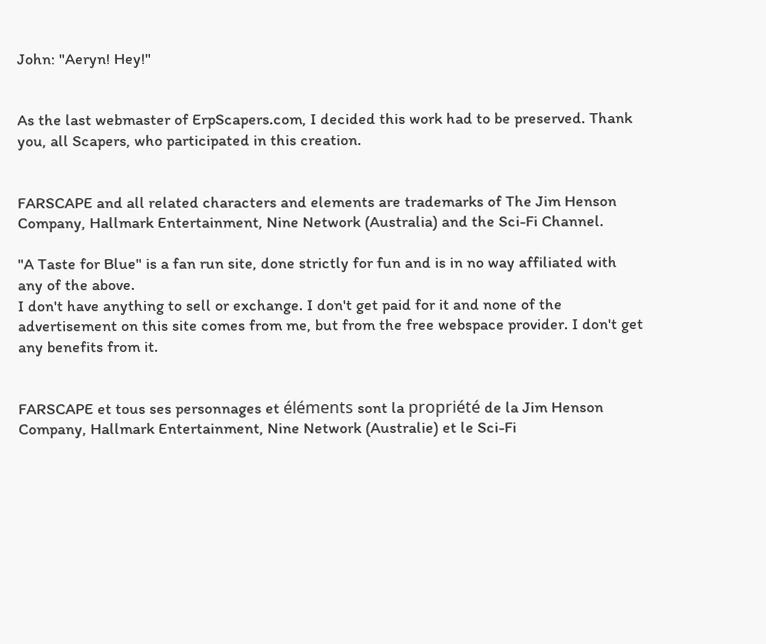John: "Aeryn! Hey!"


As the last webmaster of ErpScapers.com, I decided this work had to be preserved. Thank you, all Scapers, who participated in this creation.


FARSCAPE and all related characters and elements are trademarks of The Jim Henson Company, Hallmark Entertainment, Nine Network (Australia) and the Sci-Fi Channel.

"A Taste for Blue" is a fan run site, done strictly for fun and is in no way affiliated with any of the above.
I don't have anything to sell or exchange. I don't get paid for it and none of the advertisement on this site comes from me, but from the free webspace provider. I don't get any benefits from it.


FARSCAPE et tous ses personnages et éléments sont la propriété de la Jim Henson Company, Hallmark Entertainment, Nine Network (Australie) et le Sci-Fi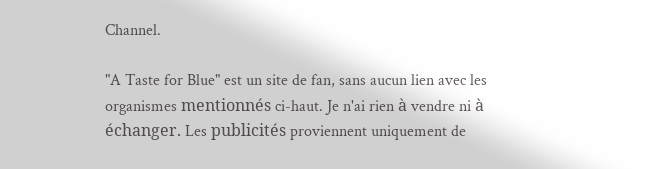Channel.

"A Taste for Blue" est un site de fan, sans aucun lien avec les organismes mentionnés ci-haut. Je n'ai rien à vendre ni à échanger. Les publicités proviennent uniquement de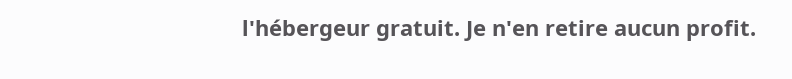l'hébergeur gratuit. Je n'en retire aucun profit.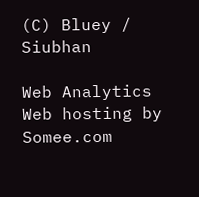(C) Bluey / Siubhan

Web Analytics
Web hosting by Somee.com